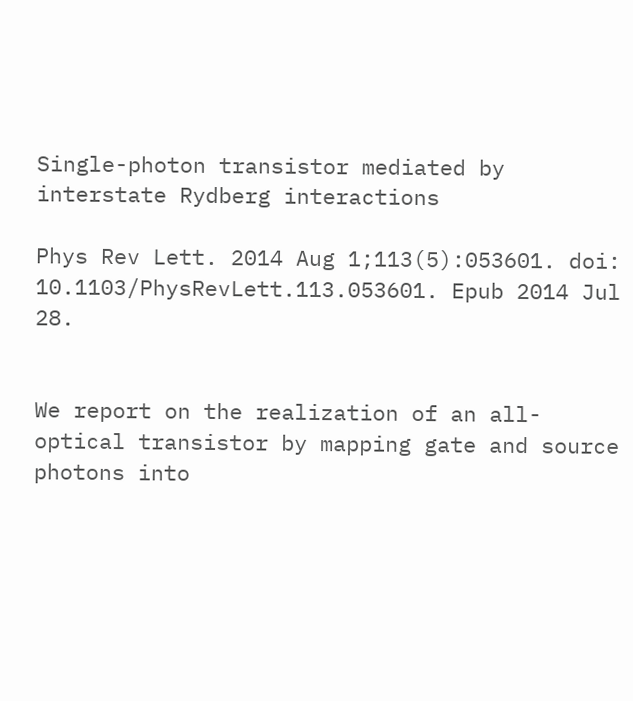Single-photon transistor mediated by interstate Rydberg interactions

Phys Rev Lett. 2014 Aug 1;113(5):053601. doi: 10.1103/PhysRevLett.113.053601. Epub 2014 Jul 28.


We report on the realization of an all-optical transistor by mapping gate and source photons into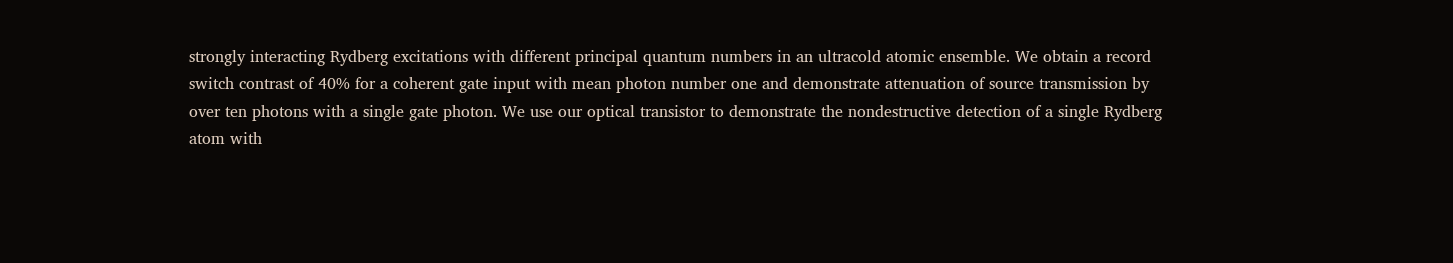strongly interacting Rydberg excitations with different principal quantum numbers in an ultracold atomic ensemble. We obtain a record switch contrast of 40% for a coherent gate input with mean photon number one and demonstrate attenuation of source transmission by over ten photons with a single gate photon. We use our optical transistor to demonstrate the nondestructive detection of a single Rydberg atom with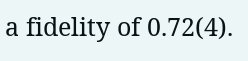a fidelity of 0.72(4).